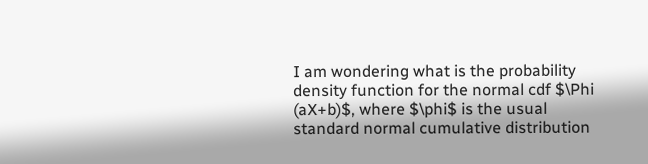I am wondering what is the probability density function for the normal cdf $\Phi (aX+b)$, where $\phi$ is the usual standard normal cumulative distribution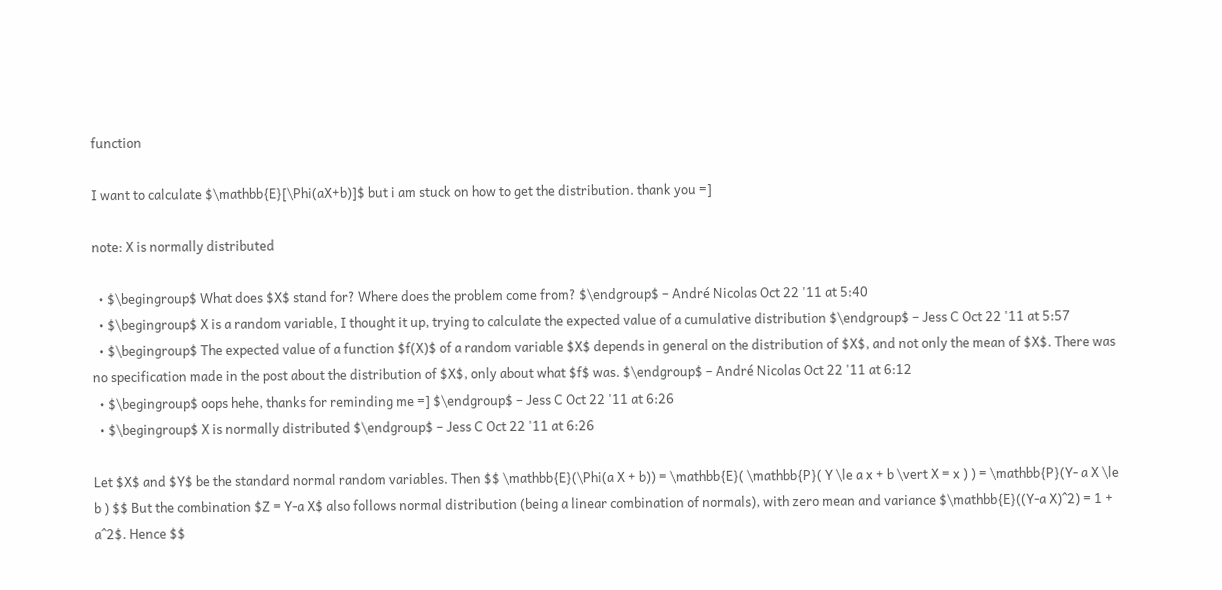function

I want to calculate $\mathbb{E}[\Phi(aX+b)]$ but i am stuck on how to get the distribution. thank you =]

note: X is normally distributed

  • $\begingroup$ What does $X$ stand for? Where does the problem come from? $\endgroup$ – André Nicolas Oct 22 '11 at 5:40
  • $\begingroup$ X is a random variable, I thought it up, trying to calculate the expected value of a cumulative distribution $\endgroup$ – Jess C Oct 22 '11 at 5:57
  • $\begingroup$ The expected value of a function $f(X)$ of a random variable $X$ depends in general on the distribution of $X$, and not only the mean of $X$. There was no specification made in the post about the distribution of $X$, only about what $f$ was. $\endgroup$ – André Nicolas Oct 22 '11 at 6:12
  • $\begingroup$ oops hehe, thanks for reminding me =] $\endgroup$ – Jess C Oct 22 '11 at 6:26
  • $\begingroup$ X is normally distributed $\endgroup$ – Jess C Oct 22 '11 at 6:26

Let $X$ and $Y$ be the standard normal random variables. Then $$ \mathbb{E}(\Phi(a X + b)) = \mathbb{E}( \mathbb{P}( Y \le a x + b \vert X = x ) ) = \mathbb{P}(Y- a X \le b ) $$ But the combination $Z = Y-a X$ also follows normal distribution (being a linear combination of normals), with zero mean and variance $\mathbb{E}((Y-a X)^2) = 1 + a^2$. Hence $$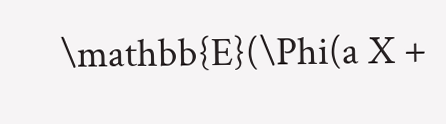\mathbb{E}(\Phi(a X +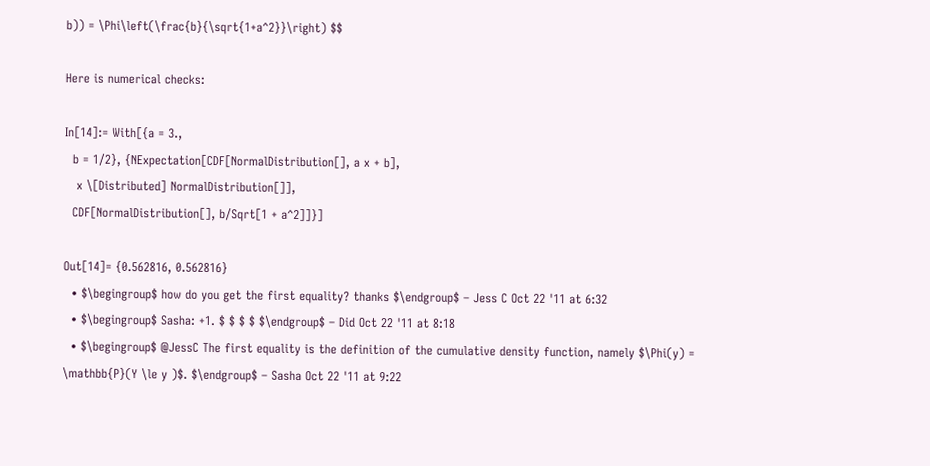b)) = \Phi\left(\frac{b}{\sqrt{1+a^2}}\right) $$

Here is numerical checks:

In[14]:= With[{a = 3.,
  b = 1/2}, {NExpectation[CDF[NormalDistribution[], a x + b],
   x \[Distributed] NormalDistribution[]],
  CDF[NormalDistribution[], b/Sqrt[1 + a^2]]}]

Out[14]= {0.562816, 0.562816}
  • $\begingroup$ how do you get the first equality? thanks $\endgroup$ – Jess C Oct 22 '11 at 6:32
  • $\begingroup$ Sasha: +1. $ $ $ $ $\endgroup$ – Did Oct 22 '11 at 8:18
  • $\begingroup$ @JessC The first equality is the definition of the cumulative density function, namely $\Phi(y) = \mathbb{P}(Y \le y )$. $\endgroup$ – Sasha Oct 22 '11 at 9:22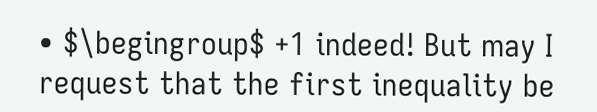• $\begingroup$ +1 indeed! But may I request that the first inequality be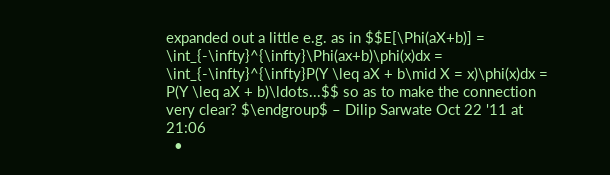expanded out a little e.g. as in $$E[\Phi(aX+b)] = \int_{-\infty}^{\infty}\Phi(ax+b)\phi(x)dx = \int_{-\infty}^{\infty}P(Y \leq aX + b\mid X = x)\phi(x)dx = P(Y \leq aX + b)\ldots...$$ so as to make the connection very clear? $\endgroup$ – Dilip Sarwate Oct 22 '11 at 21:06
  •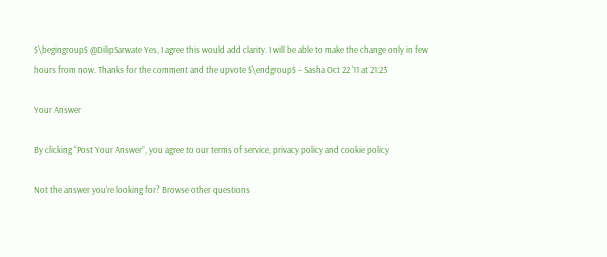$\begingroup$ @DilipSarwate Yes, I agree this would add clarity. I will be able to make the change only in few hours from now. Thanks for the comment and the upvote $\endgroup$ – Sasha Oct 22 '11 at 21:23

Your Answer

By clicking “Post Your Answer”, you agree to our terms of service, privacy policy and cookie policy

Not the answer you're looking for? Browse other questions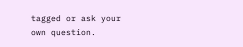tagged or ask your own question.